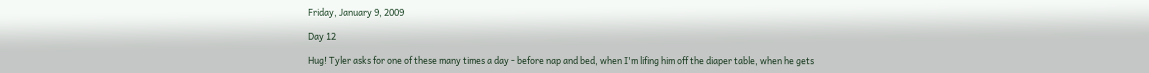Friday, January 9, 2009

Day 12

Hug! Tyler asks for one of these many times a day - before nap and bed, when I'm lifing him off the diaper table, when he gets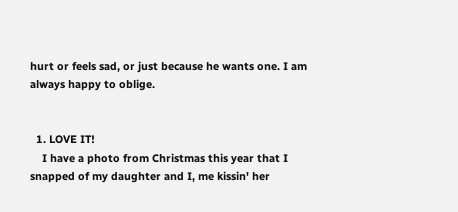hurt or feels sad, or just because he wants one. I am always happy to oblige.


  1. LOVE IT!
    I have a photo from Christmas this year that I snapped of my daughter and I, me kissin' her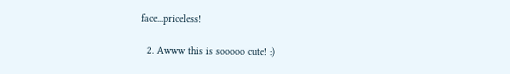face...priceless!

  2. Awww this is sooooo cute! :)